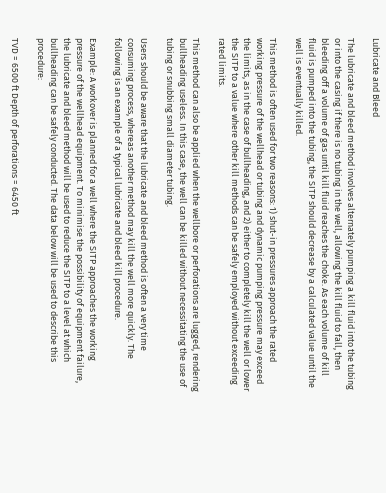Lubricate and Bleed

The lubricate and bleed method involves alternately pumping a kill fluid into the tubing or into the casing if there is no tubing in the well, allowing the kill fluid to fall, then bleeding off a volume of gas until kill fluid reaches the choke. As each volume of kill fluid is pumped into the tubing, the SITP should decrease by a calculated value until the well is eventually killed.

This method is often used for two reasons: 1) shut-in pressures approach the rated working pressure of the wellhead or tubing and dynamic pumping pressure may exceed the limits, as in the case of bullheading, and 2) either to completely kill the well or lower the SITP to a value where other kill methods can be safely employed without exceeding rated limits.

This method can also be applied when the wellbore or perforations are lugged, rendering bullheading useless. In this case, the well can be killed without necessitating the use of tubing or snubbing small diameter tubing.

Users should be aware that the lubricate and bleed method is often a very time consuming process, whereas another method may kill the well more quickly. The following is an example of a typical lubricate and bleed kill procedure.

Example: A workover is planned for a well where the SITP approaches the working pressure of the wellhead equipment. To minimise the possibility of equipment failure, the lubricate and bleed method will be used to reduce the SITP to a level at which bullheading can be safely conducted. The data below will be used to describe this procedure:

TVD = 6500 ft Depth of perforations = 6450 ft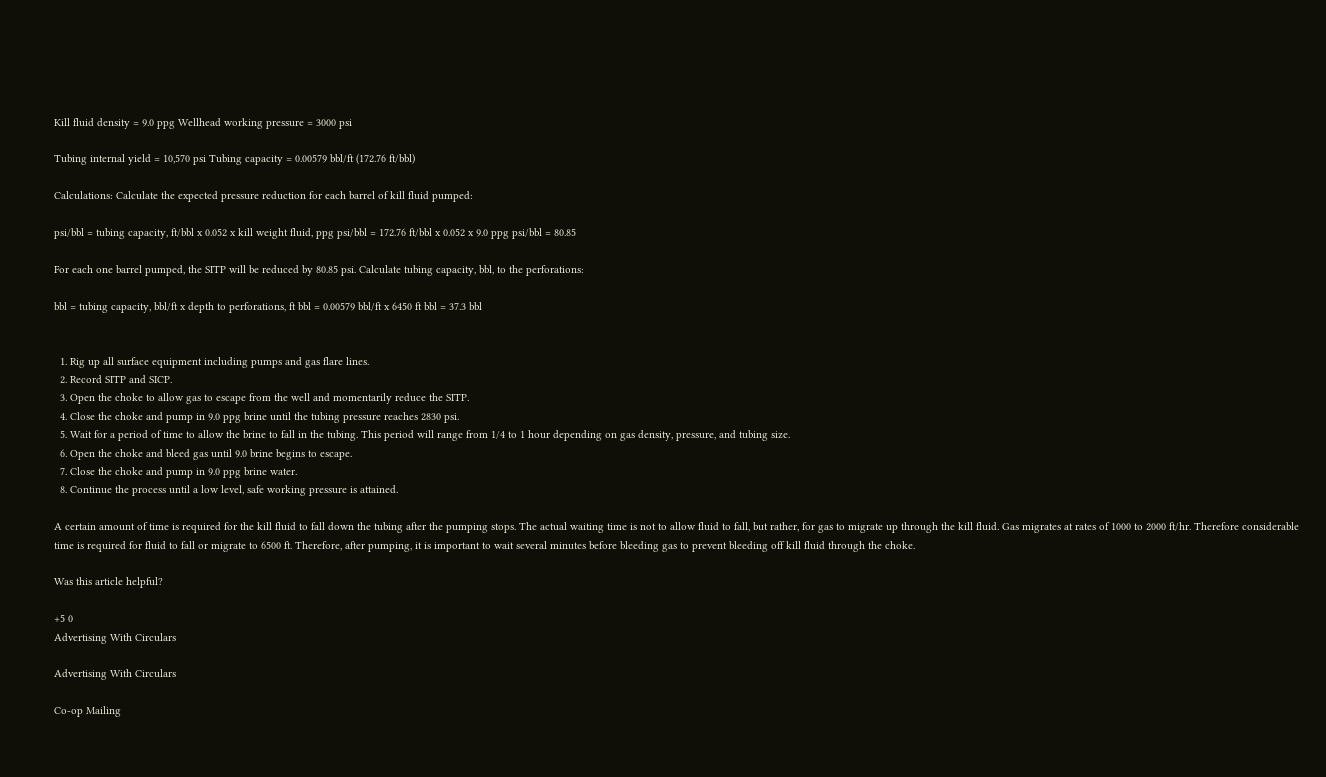Kill fluid density = 9.0 ppg Wellhead working pressure = 3000 psi

Tubing internal yield = 10,570 psi Tubing capacity = 0.00579 bbl/ft (172.76 ft/bbl)

Calculations: Calculate the expected pressure reduction for each barrel of kill fluid pumped:

psi/bbl = tubing capacity, ft/bbl x 0.052 x kill weight fluid, ppg psi/bbl = 172.76 ft/bbl x 0.052 x 9.0 ppg psi/bbl = 80.85

For each one barrel pumped, the SITP will be reduced by 80.85 psi. Calculate tubing capacity, bbl, to the perforations:

bbl = tubing capacity, bbl/ft x depth to perforations, ft bbl = 0.00579 bbl/ft x 6450 ft bbl = 37.3 bbl


  1. Rig up all surface equipment including pumps and gas flare lines.
  2. Record SITP and SICP.
  3. Open the choke to allow gas to escape from the well and momentarily reduce the SITP.
  4. Close the choke and pump in 9.0 ppg brine until the tubing pressure reaches 2830 psi.
  5. Wait for a period of time to allow the brine to fall in the tubing. This period will range from 1/4 to 1 hour depending on gas density, pressure, and tubing size.
  6. Open the choke and bleed gas until 9.0 brine begins to escape.
  7. Close the choke and pump in 9.0 ppg brine water.
  8. Continue the process until a low level, safe working pressure is attained.

A certain amount of time is required for the kill fluid to fall down the tubing after the pumping stops. The actual waiting time is not to allow fluid to fall, but rather, for gas to migrate up through the kill fluid. Gas migrates at rates of 1000 to 2000 ft/hr. Therefore considerable time is required for fluid to fall or migrate to 6500 ft. Therefore, after pumping, it is important to wait several minutes before bleeding gas to prevent bleeding off kill fluid through the choke.

Was this article helpful?

+5 0
Advertising With Circulars

Advertising With Circulars

Co-op Mailing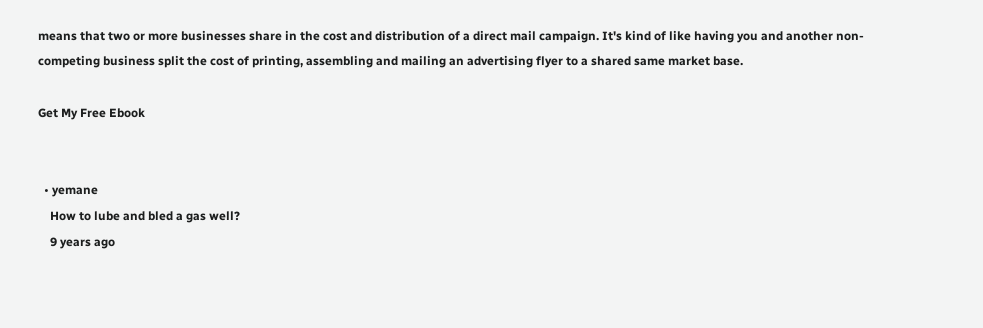means that two or more businesses share in the cost and distribution of a direct mail campaign. It's kind of like having you and another non-competing business split the cost of printing, assembling and mailing an advertising flyer to a shared same market base.

Get My Free Ebook


  • yemane
    How to lube and bled a gas well?
    9 years ago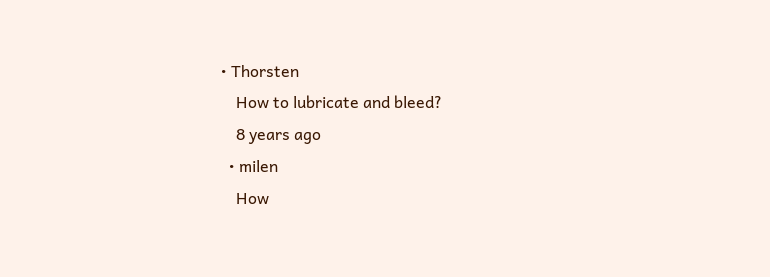• Thorsten
    How to lubricate and bleed?
    8 years ago
  • milen
    How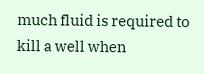much fluid is required to kill a well when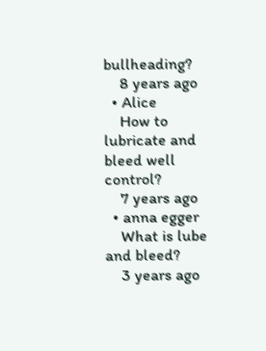bullheading?
    8 years ago
  • Alice
    How to lubricate and bleed well control?
    7 years ago
  • anna egger
    What is lube and bleed?
    3 years ago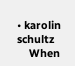• karolin schultz
    When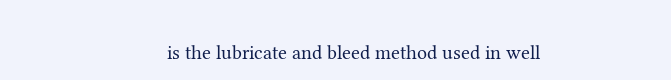is the lubricate and bleed method used in well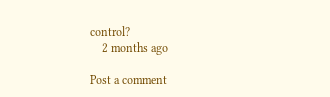control?
    2 months ago

Post a comment